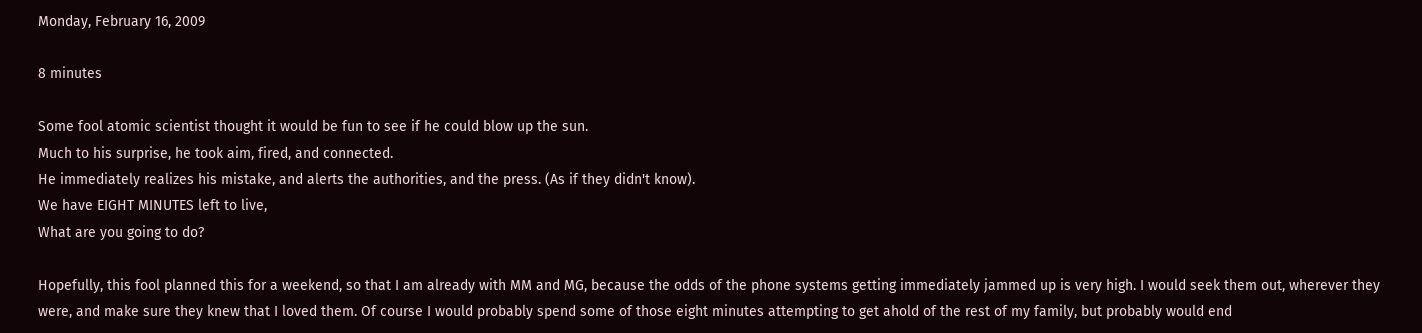Monday, February 16, 2009

8 minutes

Some fool atomic scientist thought it would be fun to see if he could blow up the sun.
Much to his surprise, he took aim, fired, and connected.
He immediately realizes his mistake, and alerts the authorities, and the press. (As if they didn't know).
We have EIGHT MINUTES left to live,
What are you going to do?

Hopefully, this fool planned this for a weekend, so that I am already with MM and MG, because the odds of the phone systems getting immediately jammed up is very high. I would seek them out, wherever they were, and make sure they knew that I loved them. Of course I would probably spend some of those eight minutes attempting to get ahold of the rest of my family, but probably would end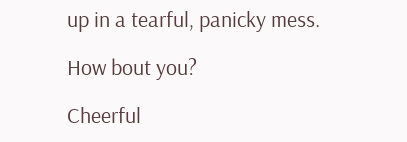up in a tearful, panicky mess.

How bout you?

Cheerful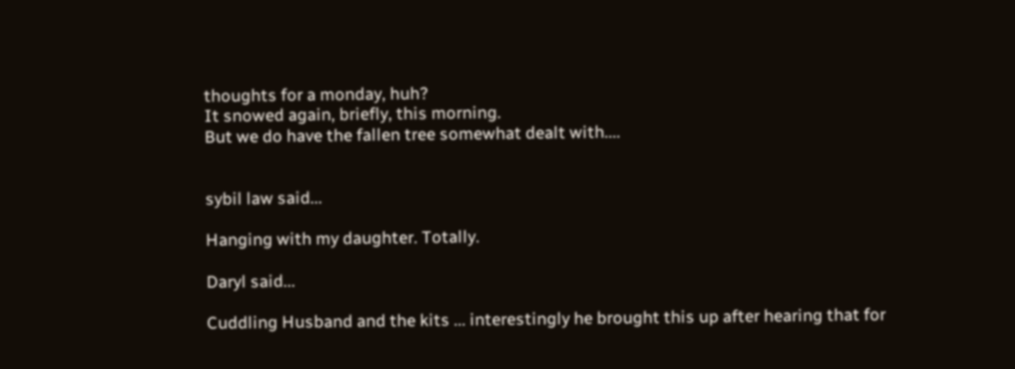thoughts for a monday, huh?
It snowed again, briefly, this morning.
But we do have the fallen tree somewhat dealt with....


sybil law said...

Hanging with my daughter. Totally.

Daryl said...

Cuddling Husband and the kits ... interestingly he brought this up after hearing that for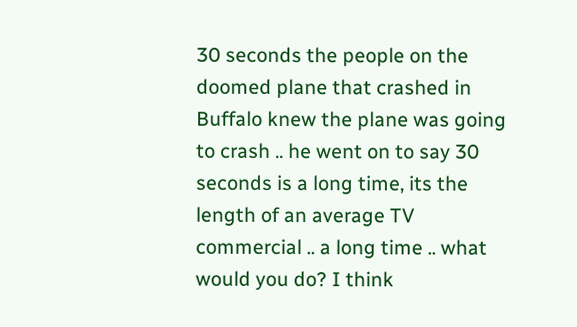30 seconds the people on the doomed plane that crashed in Buffalo knew the plane was going to crash .. he went on to say 30 seconds is a long time, its the length of an average TV commercial .. a long time .. what would you do? I think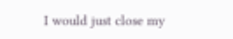I would just close my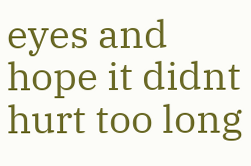eyes and hope it didnt hurt too long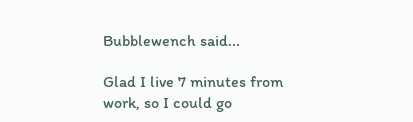Bubblewench said...

Glad I live 7 minutes from work, so I could go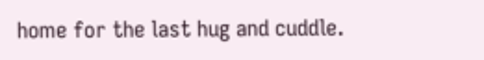home for the last hug and cuddle.